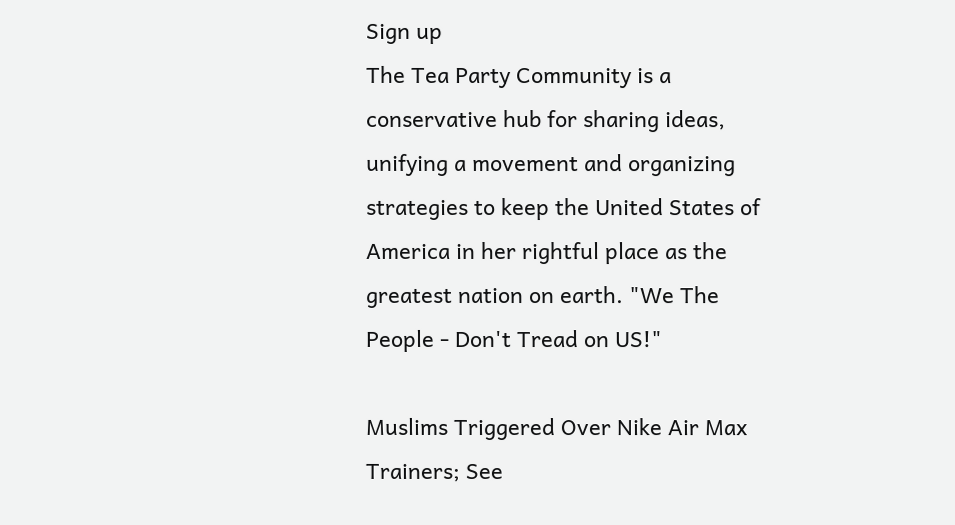Sign up
The Tea Party Community is a conservative hub for sharing ideas, unifying a movement and organizing strategies to keep the United States of America in her rightful place as the greatest nation on earth. "We The People - Don't Tread on US!"

Muslims Triggered Over Nike Air Max Trainers; See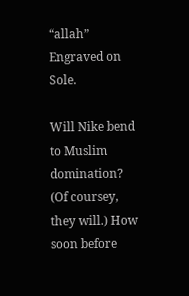“allah” Engraved on Sole.

Will Nike bend to Muslim domination? (Of coursey, they will.) How soon before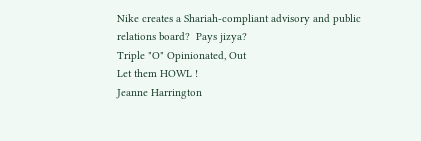Nike creates a Shariah-compliant advisory and public relations board?  Pays jizya?
Triple "O" Opinionated, Out
Let them HOWL !
Jeanne Harrington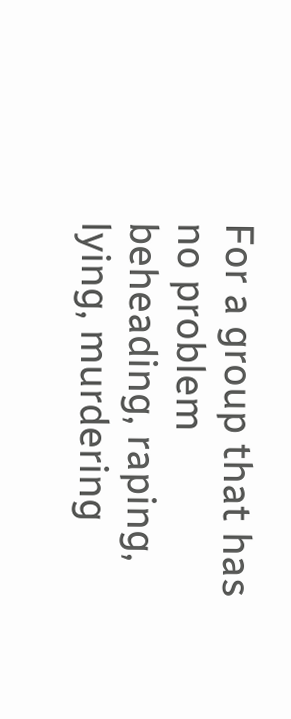For a group that has no problem beheading, raping, lying, murdering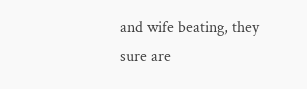and wife beating, they sure are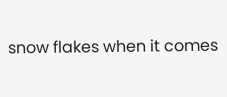snow flakes when it comes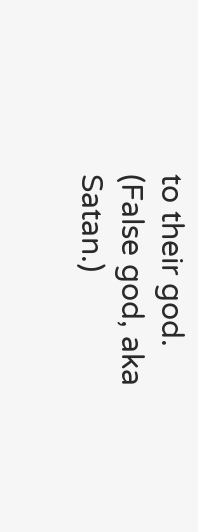to their god. (False god, aka Satan.)